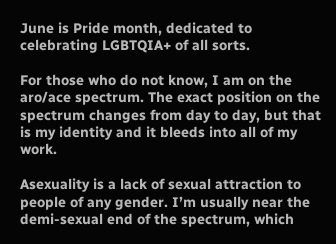June is Pride month, dedicated to celebrating LGBTQIA+ of all sorts.

For those who do not know, I am on the aro/ace spectrum. The exact position on the spectrum changes from day to day, but that is my identity and it bleeds into all of my work.

Asexuality is a lack of sexual attraction to people of any gender. I’m usually near the demi-sexual end of the spectrum, which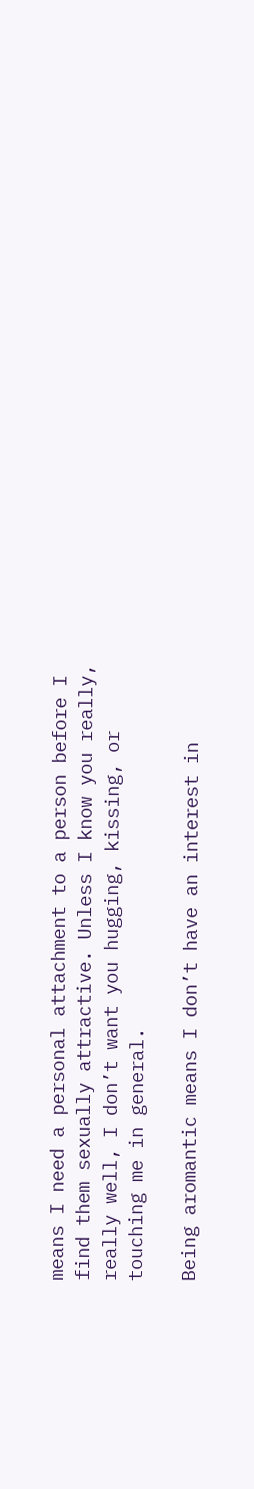means I need a personal attachment to a person before I find them sexually attractive. Unless I know you really, really well, I don’t want you hugging, kissing, or touching me in general.

Being aromantic means I don’t have an interest in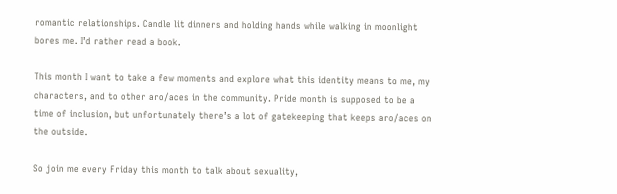romantic relationships. Candle lit dinners and holding hands while walking in moonlight bores me. I’d rather read a book.

This month I want to take a few moments and explore what this identity means to me, my characters, and to other aro/aces in the community. Pride month is supposed to be a time of inclusion, but unfortunately there’s a lot of gatekeeping that keeps aro/aces on the outside.

So join me every Friday this month to talk about sexuality,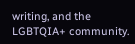writing, and the LGBTQIA+ community.